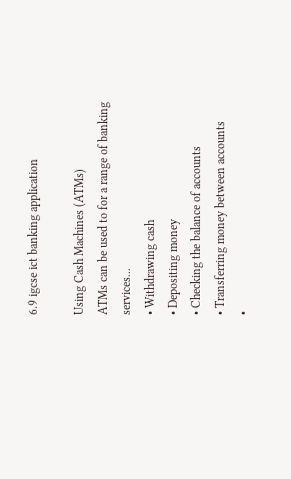6.9 igcse ict banking application

Using Cash Machines (ATMs)
ATMs can be used to for a range of banking services...
• Withdrawing cash
• Depositing money
• Checking the balance of accounts
• Transferring money between accounts
•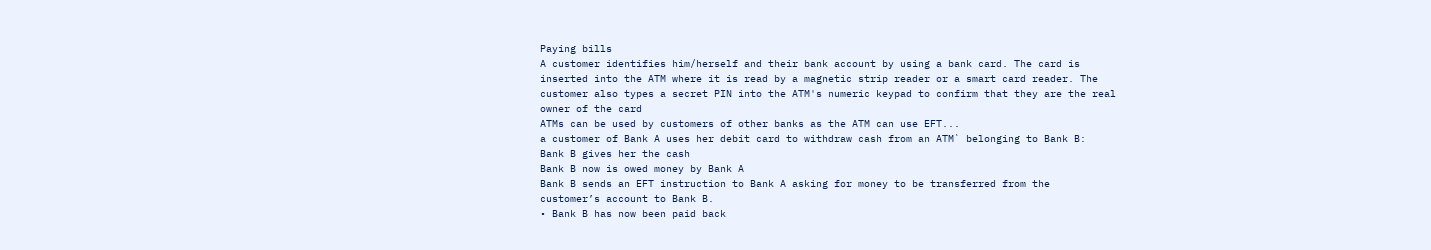Paying bills
A customer identifies him/herself and their bank account by using a bank card. The card is
inserted into the ATM where it is read by a magnetic strip reader or a smart card reader. The
customer also types a secret PIN into the ATM's numeric keypad to confirm that they are the real
owner of the card
ATMs can be used by customers of other banks as the ATM can use EFT...
a customer of Bank A uses her debit card to withdraw cash from an ATM` belonging to Bank B:
Bank B gives her the cash
Bank B now is owed money by Bank A
Bank B sends an EFT instruction to Bank A asking for money to be transferred from the
customer’s account to Bank B.
• Bank B has now been paid back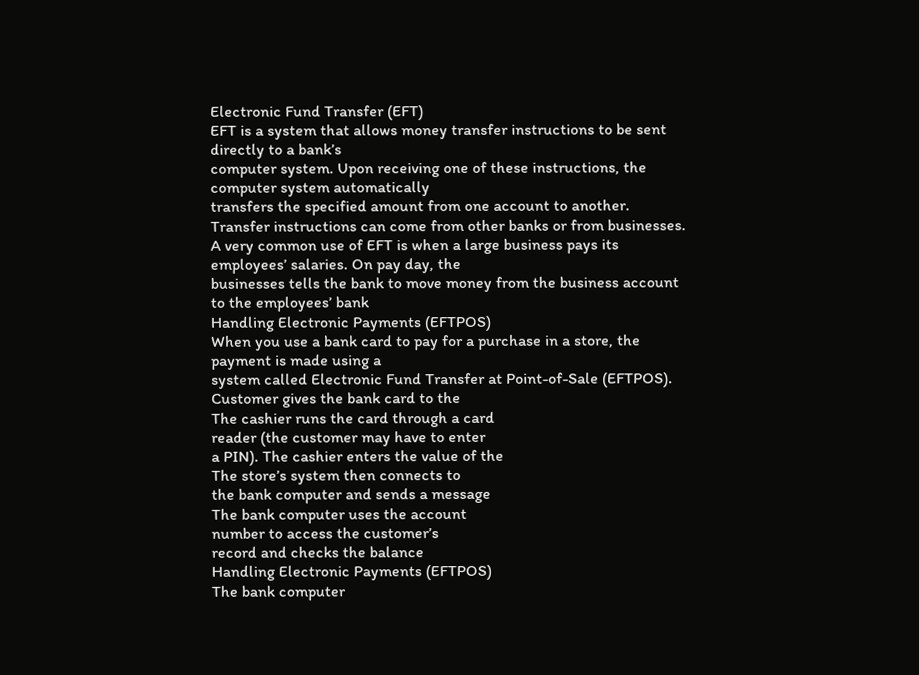Electronic Fund Transfer (EFT)
EFT is a system that allows money transfer instructions to be sent directly to a bank’s
computer system. Upon receiving one of these instructions, the computer system automatically
transfers the specified amount from one account to another.
Transfer instructions can come from other banks or from businesses.
A very common use of EFT is when a large business pays its employees’ salaries. On pay day, the
businesses tells the bank to move money from the business account to the employees’ bank
Handling Electronic Payments (EFTPOS)
When you use a bank card to pay for a purchase in a store, the payment is made using a
system called Electronic Fund Transfer at Point-of-Sale (EFTPOS).
Customer gives the bank card to the
The cashier runs the card through a card
reader (the customer may have to enter
a PIN). The cashier enters the value of the
The store’s system then connects to
the bank computer and sends a message
The bank computer uses the account
number to access the customer’s
record and checks the balance
Handling Electronic Payments (EFTPOS)
The bank computer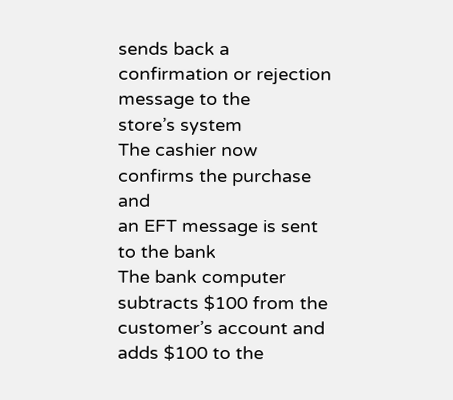sends back a
confirmation or rejection message to the
store’s system
The cashier now confirms the purchase and
an EFT message is sent to the bank
The bank computer subtracts $100 from the
customer’s account and adds $100 to the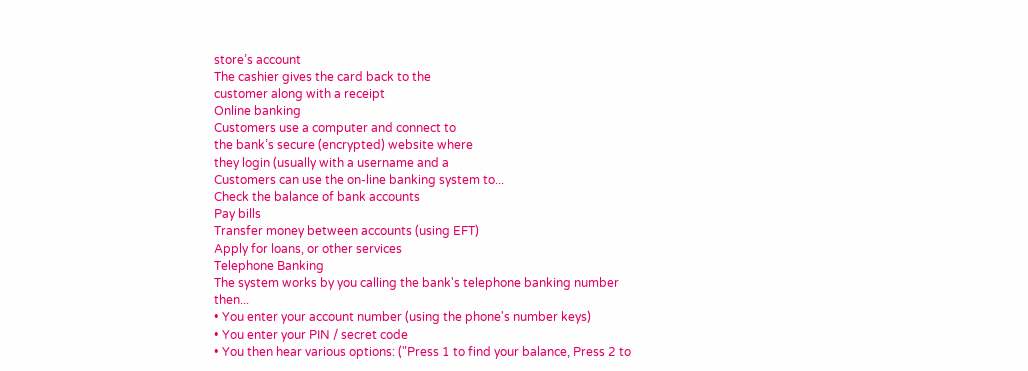store’s account
The cashier gives the card back to the
customer along with a receipt
Online banking
Customers use a computer and connect to
the bank’s secure (encrypted) website where
they login (usually with a username and a
Customers can use the on-line banking system to...
Check the balance of bank accounts
Pay bills
Transfer money between accounts (using EFT)
Apply for loans, or other services
Telephone Banking
The system works by you calling the bank's telephone banking number then...
• You enter your account number (using the phone's number keys)
• You enter your PIN / secret code
• You then hear various options: ("Press 1 to find your balance, Press 2 to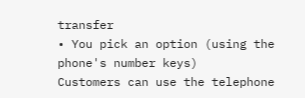transfer
• You pick an option (using the phone's number keys)
Customers can use the telephone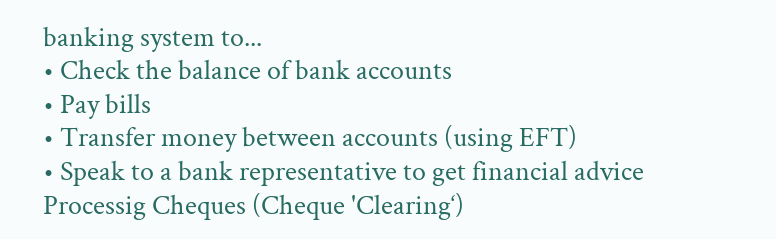banking system to...
• Check the balance of bank accounts
• Pay bills
• Transfer money between accounts (using EFT)
• Speak to a bank representative to get financial advice
Processig Cheques (Cheque 'Clearing‘)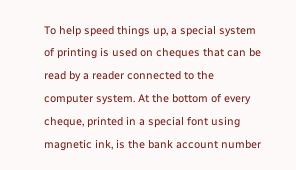To help speed things up, a special system
of printing is used on cheques that can be
read by a reader connected to the
computer system. At the bottom of every
cheque, printed in a special font using
magnetic ink, is the bank account number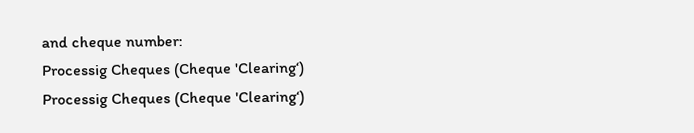and cheque number:
Processig Cheques (Cheque 'Clearing‘)
Processig Cheques (Cheque 'Clearing‘)